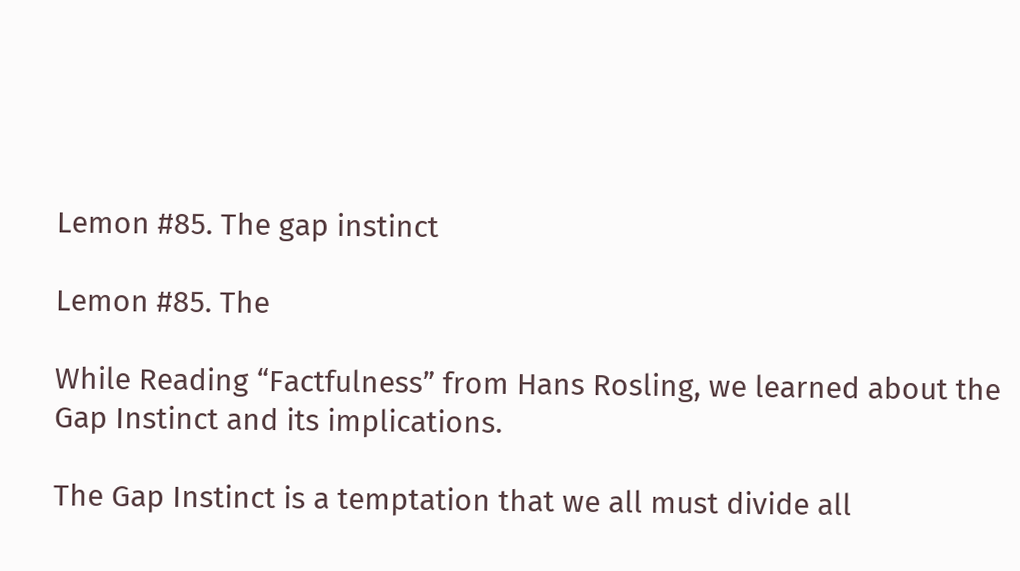Lemon #85. The gap instinct

Lemon #85. The

While Reading “Factfulness” from Hans Rosling, we learned about the Gap Instinct and its implications.

The Gap Instinct is a temptation that we all must divide all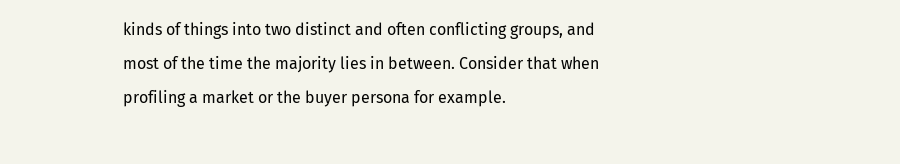kinds of things into two distinct and often conflicting groups, and most of the time the majority lies in between. Consider that when profiling a market or the buyer persona for example.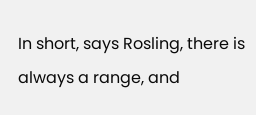In short, says Rosling, there is always a range, and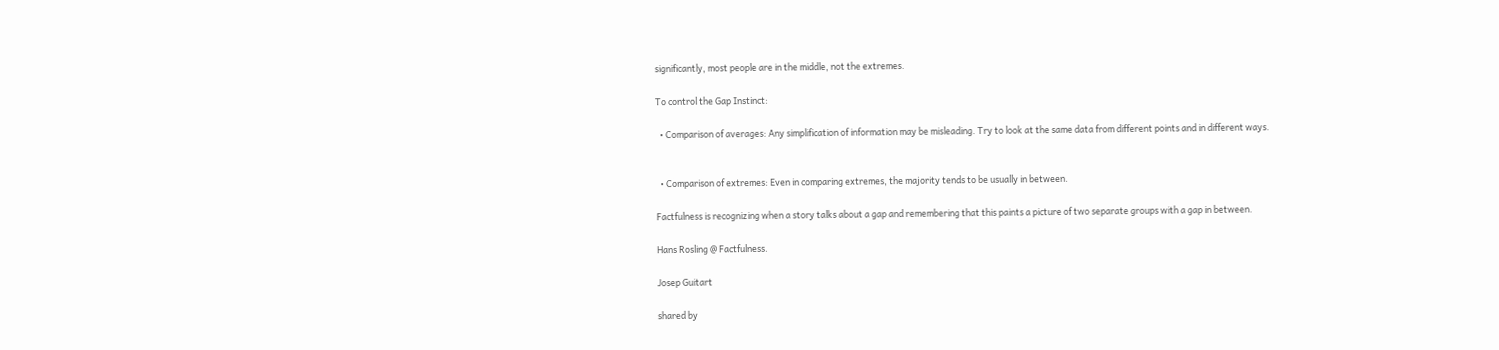significantly, most people are in the middle, not the extremes.

To control the Gap Instinct:

  • Comparison of averages: Any simplification of information may be misleading. Try to look at the same data from different points and in different ways.


  • Comparison of extremes: Even in comparing extremes, the majority tends to be usually in between.

Factfulness is recognizing when a story talks about a gap and remembering that this paints a picture of two separate groups with a gap in between.

Hans Rosling @ Factfulness.

Josep Guitart

shared by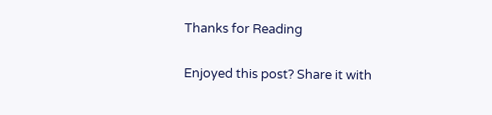Thanks for Reading

Enjoyed this post? Share it with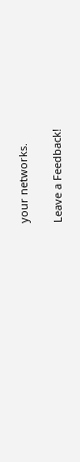your networks.

Leave a Feedback!